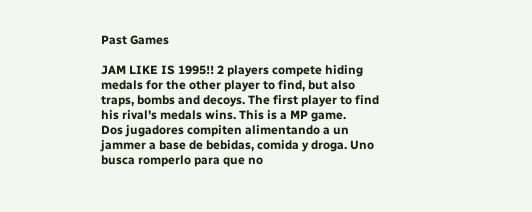Past Games

JAM LIKE IS 1995!! 2 players compete hiding medals for the other player to find, but also traps, bombs and decoys. The first player to find his rival's medals wins. This is a MP game.
Dos jugadores compiten alimentando a un jammer a base de bebidas, comida y droga. Uno busca romperlo para que no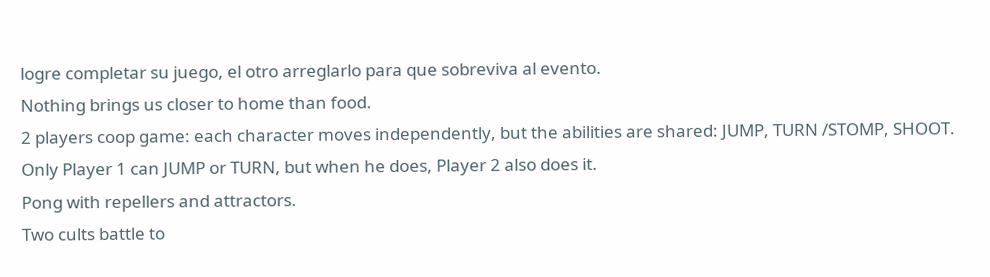logre completar su juego, el otro arreglarlo para que sobreviva al evento.
Nothing brings us closer to home than food.
2 players coop game: each character moves independently, but the abilities are shared: JUMP, TURN /STOMP, SHOOT. Only Player 1 can JUMP or TURN, but when he does, Player 2 also does it.
Pong with repellers and attractors.
Two cults battle to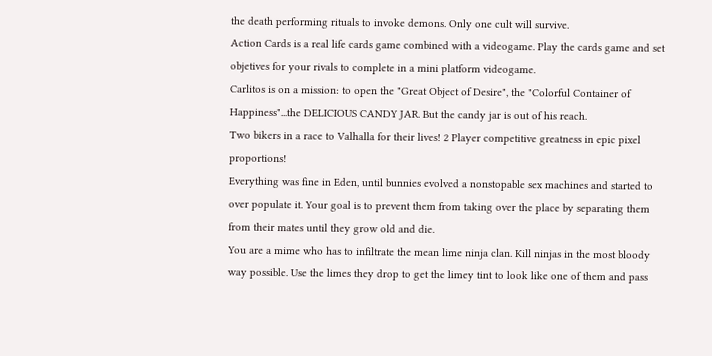the death performing rituals to invoke demons. Only one cult will survive.
Action Cards is a real life cards game combined with a videogame. Play the cards game and set objetives for your rivals to complete in a mini platform videogame.
Carlitos is on a mission: to open the "Great Object of Desire", the "Colorful Container of Happiness"...the DELICIOUS CANDY JAR. But the candy jar is out of his reach.
Two bikers in a race to Valhalla for their lives! 2 Player competitive greatness in epic pixel proportions!
Everything was fine in Eden, until bunnies evolved a nonstopable sex machines and started to over populate it. Your goal is to prevent them from taking over the place by separating them from their mates until they grow old and die.
You are a mime who has to infiltrate the mean lime ninja clan. Kill ninjas in the most bloody way possible. Use the limes they drop to get the limey tint to look like one of them and pass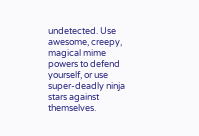undetected. Use awesome, creepy, magical mime powers to defend yourself, or use super-deadly ninja stars against themselves.